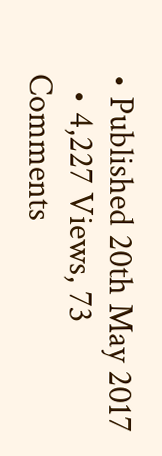• Published 20th May 2017
  • 4,227 Views, 73 Comments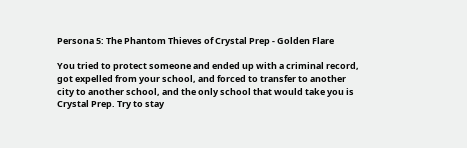Persona 5: The Phantom Thieves of Crystal Prep - Golden Flare

You tried to protect someone and ended up with a criminal record, got expelled from your school, and forced to transfer to another city to another school, and the only school that would take you is Crystal Prep. Try to stay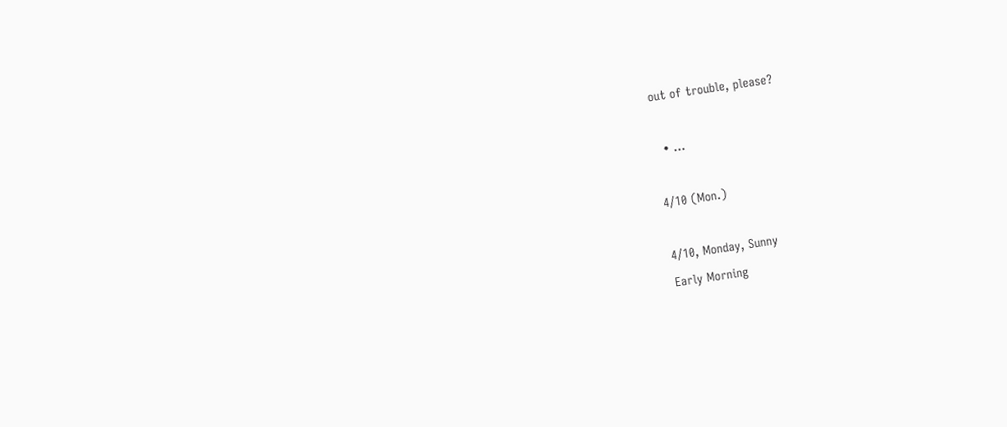out of trouble, please?

  • ...

4/10 (Mon.)

4/10, Monday, Sunny
Early Morning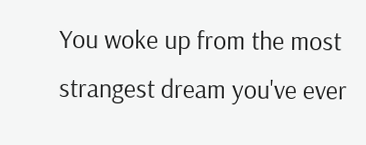You woke up from the most strangest dream you've ever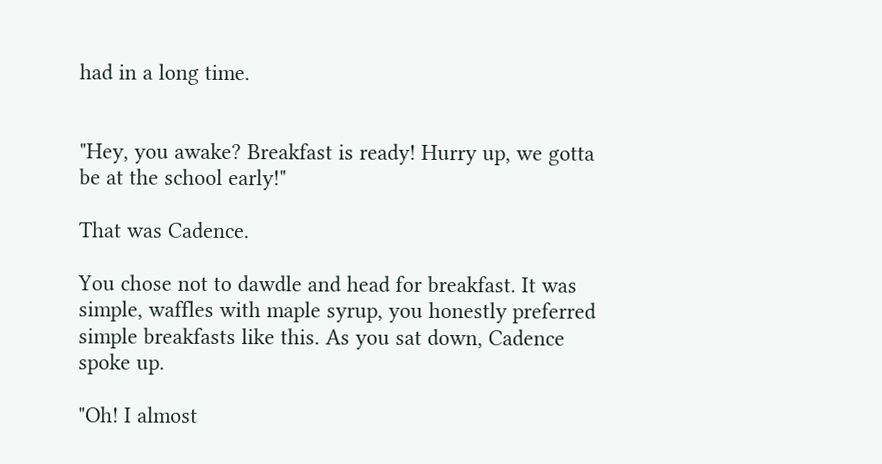had in a long time.


"Hey, you awake? Breakfast is ready! Hurry up, we gotta be at the school early!"

That was Cadence.

You chose not to dawdle and head for breakfast. It was simple, waffles with maple syrup, you honestly preferred simple breakfasts like this. As you sat down, Cadence spoke up.

"Oh! I almost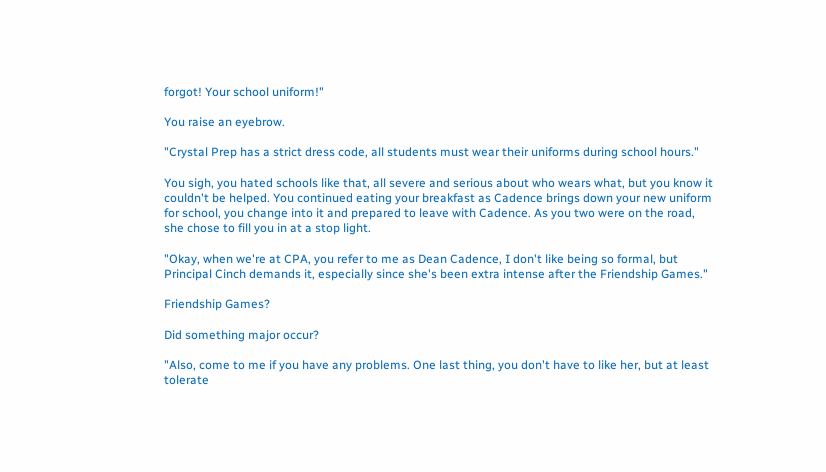forgot! Your school uniform!"

You raise an eyebrow.

"Crystal Prep has a strict dress code, all students must wear their uniforms during school hours."

You sigh, you hated schools like that, all severe and serious about who wears what, but you know it couldn't be helped. You continued eating your breakfast as Cadence brings down your new uniform for school, you change into it and prepared to leave with Cadence. As you two were on the road, she chose to fill you in at a stop light.

"Okay, when we're at CPA, you refer to me as Dean Cadence, I don't like being so formal, but Principal Cinch demands it, especially since she's been extra intense after the Friendship Games."

Friendship Games?

Did something major occur?

"Also, come to me if you have any problems. One last thing, you don't have to like her, but at least tolerate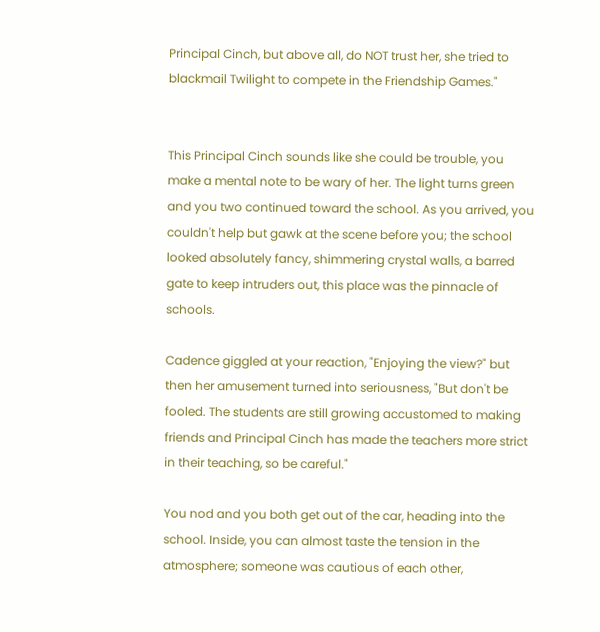Principal Cinch, but above all, do NOT trust her, she tried to blackmail Twilight to compete in the Friendship Games."


This Principal Cinch sounds like she could be trouble, you make a mental note to be wary of her. The light turns green and you two continued toward the school. As you arrived, you couldn't help but gawk at the scene before you; the school looked absolutely fancy, shimmering crystal walls, a barred gate to keep intruders out, this place was the pinnacle of schools.

Cadence giggled at your reaction, "Enjoying the view?" but then her amusement turned into seriousness, "But don't be fooled. The students are still growing accustomed to making friends and Principal Cinch has made the teachers more strict in their teaching, so be careful."

You nod and you both get out of the car, heading into the school. Inside, you can almost taste the tension in the atmosphere; someone was cautious of each other,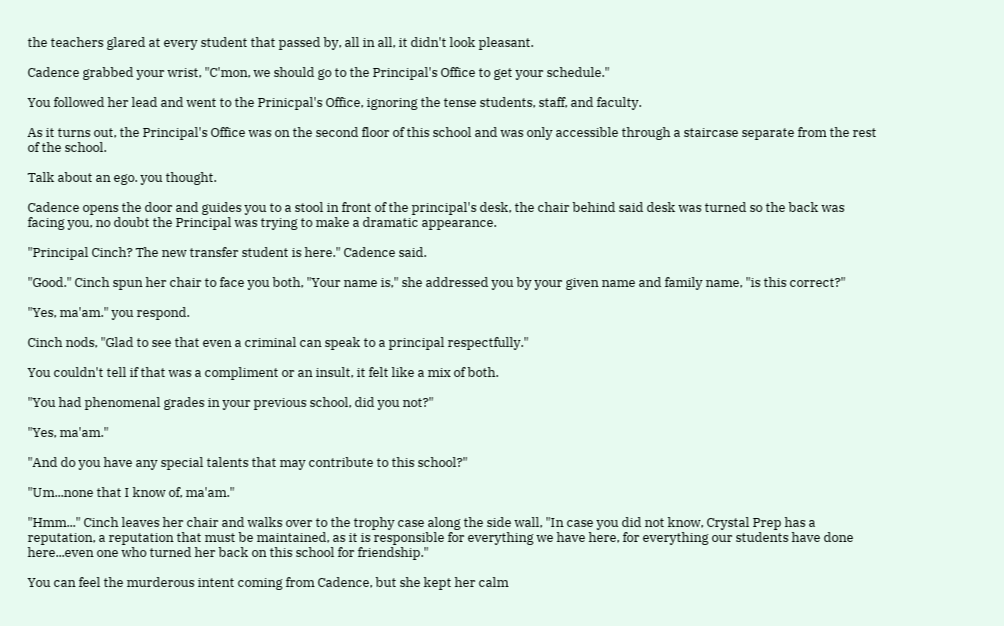the teachers glared at every student that passed by, all in all, it didn't look pleasant.

Cadence grabbed your wrist, "C'mon, we should go to the Principal's Office to get your schedule."

You followed her lead and went to the Prinicpal's Office, ignoring the tense students, staff, and faculty.

As it turns out, the Principal's Office was on the second floor of this school and was only accessible through a staircase separate from the rest of the school.

Talk about an ego. you thought.

Cadence opens the door and guides you to a stool in front of the principal's desk, the chair behind said desk was turned so the back was facing you, no doubt the Principal was trying to make a dramatic appearance.

"Principal Cinch? The new transfer student is here." Cadence said.

"Good." Cinch spun her chair to face you both, "Your name is," she addressed you by your given name and family name, "is this correct?"

"Yes, ma'am." you respond.

Cinch nods, "Glad to see that even a criminal can speak to a principal respectfully."

You couldn't tell if that was a compliment or an insult, it felt like a mix of both.

"You had phenomenal grades in your previous school, did you not?"

"Yes, ma'am."

"And do you have any special talents that may contribute to this school?"

"Um...none that I know of, ma'am."

"Hmm..." Cinch leaves her chair and walks over to the trophy case along the side wall, "In case you did not know, Crystal Prep has a reputation, a reputation that must be maintained, as it is responsible for everything we have here, for everything our students have done here...even one who turned her back on this school for friendship."

You can feel the murderous intent coming from Cadence, but she kept her calm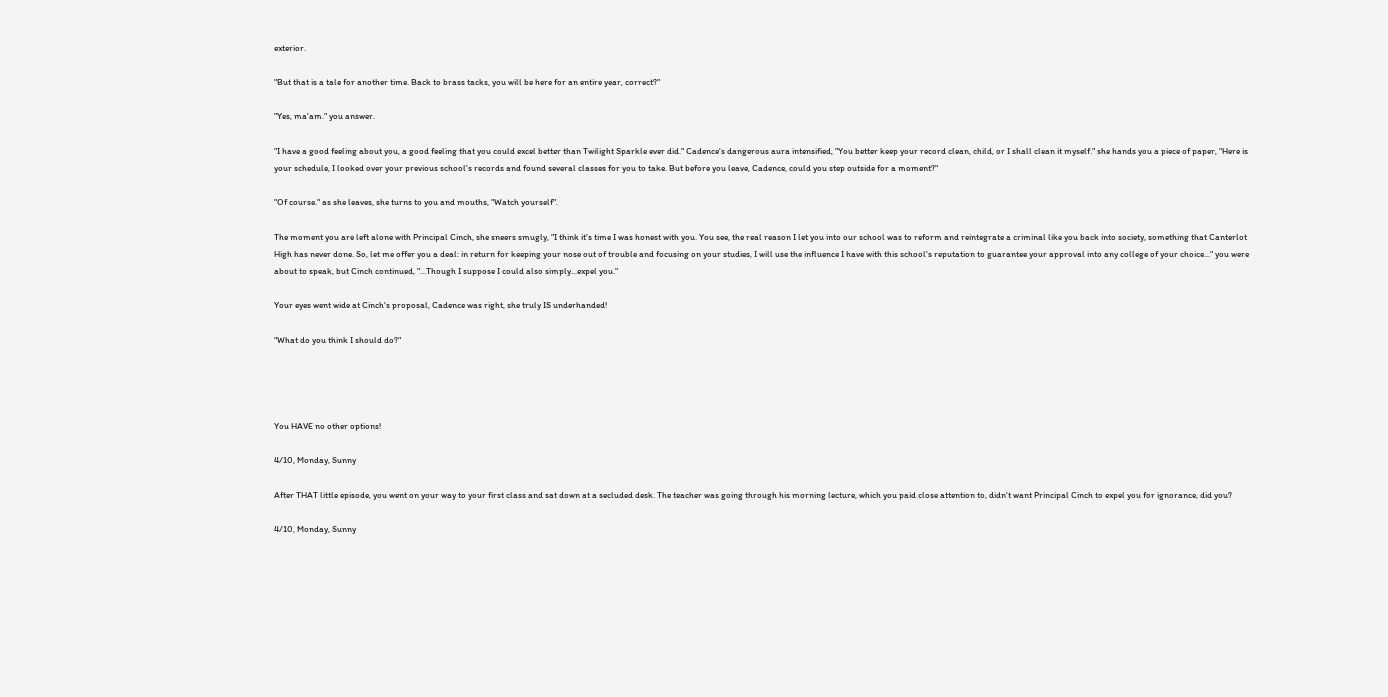exterior.

"But that is a tale for another time. Back to brass tacks, you will be here for an entire year, correct?"

"Yes, ma'am." you answer.

"I have a good feeling about you, a good feeling that you could excel better than Twilight Sparkle ever did." Cadence's dangerous aura intensified, "You better keep your record clean, child, or I shall clean it myself." she hands you a piece of paper, "Here is your schedule, I looked over your previous school's records and found several classes for you to take. But before you leave, Cadence, could you step outside for a moment?"

"Of course." as she leaves, she turns to you and mouths, "Watch yourself".

The moment you are left alone with Principal Cinch, she sneers smugly, "I think it's time I was honest with you. You see, the real reason I let you into our school was to reform and reintegrate a criminal like you back into society, something that Canterlot High has never done. So, let me offer you a deal: in return for keeping your nose out of trouble and focusing on your studies, I will use the influence I have with this school's reputation to guarantee your approval into any college of your choice..." you were about to speak, but Cinch continued, "...Though I suppose I could also simply...expel you."

Your eyes went wide at Cinch's proposal, Cadence was right, she truly IS underhanded!

"What do you think I should do?"




You HAVE no other options!

4/10, Monday, Sunny

After THAT little episode, you went on your way to your first class and sat down at a secluded desk. The teacher was going through his morning lecture, which you paid close attention to, didn't want Principal Cinch to expel you for ignorance, did you?

4/10, Monday, Sunny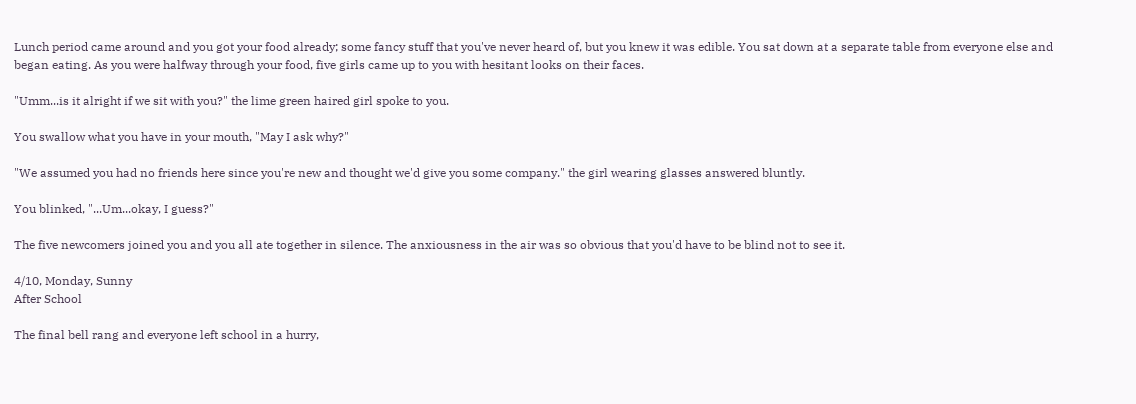Lunch period came around and you got your food already; some fancy stuff that you've never heard of, but you knew it was edible. You sat down at a separate table from everyone else and began eating. As you were halfway through your food, five girls came up to you with hesitant looks on their faces.

"Umm...is it alright if we sit with you?" the lime green haired girl spoke to you.

You swallow what you have in your mouth, "May I ask why?"

"We assumed you had no friends here since you're new and thought we'd give you some company." the girl wearing glasses answered bluntly.

You blinked, "...Um...okay, I guess?"

The five newcomers joined you and you all ate together in silence. The anxiousness in the air was so obvious that you'd have to be blind not to see it.

4/10, Monday, Sunny
After School

The final bell rang and everyone left school in a hurry,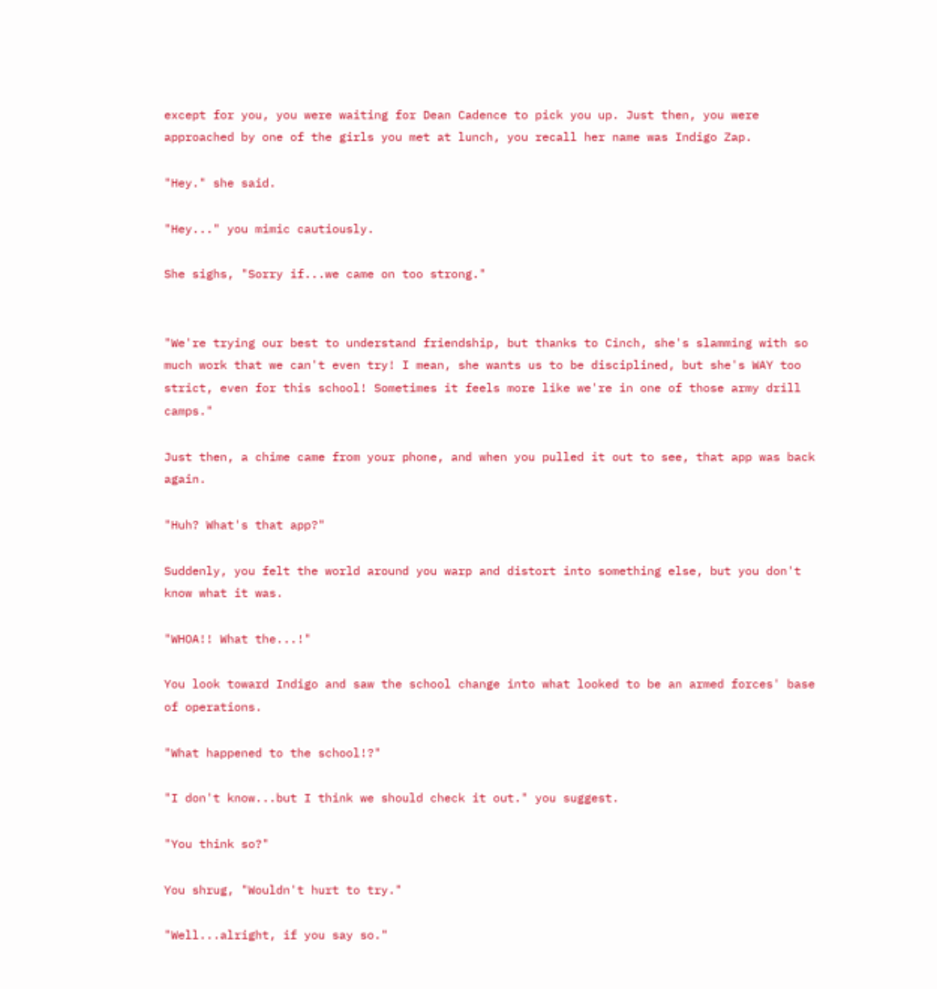except for you, you were waiting for Dean Cadence to pick you up. Just then, you were approached by one of the girls you met at lunch, you recall her name was Indigo Zap.

"Hey." she said.

"Hey..." you mimic cautiously.

She sighs, "Sorry if...we came on too strong."


"We're trying our best to understand friendship, but thanks to Cinch, she's slamming with so much work that we can't even try! I mean, she wants us to be disciplined, but she's WAY too strict, even for this school! Sometimes it feels more like we're in one of those army drill camps."

Just then, a chime came from your phone, and when you pulled it out to see, that app was back again.

"Huh? What's that app?"

Suddenly, you felt the world around you warp and distort into something else, but you don't know what it was.

"WHOA!! What the...!"

You look toward Indigo and saw the school change into what looked to be an armed forces' base of operations.

"What happened to the school!?"

"I don't know...but I think we should check it out." you suggest.

"You think so?"

You shrug, "Wouldn't hurt to try."

"Well...alright, if you say so."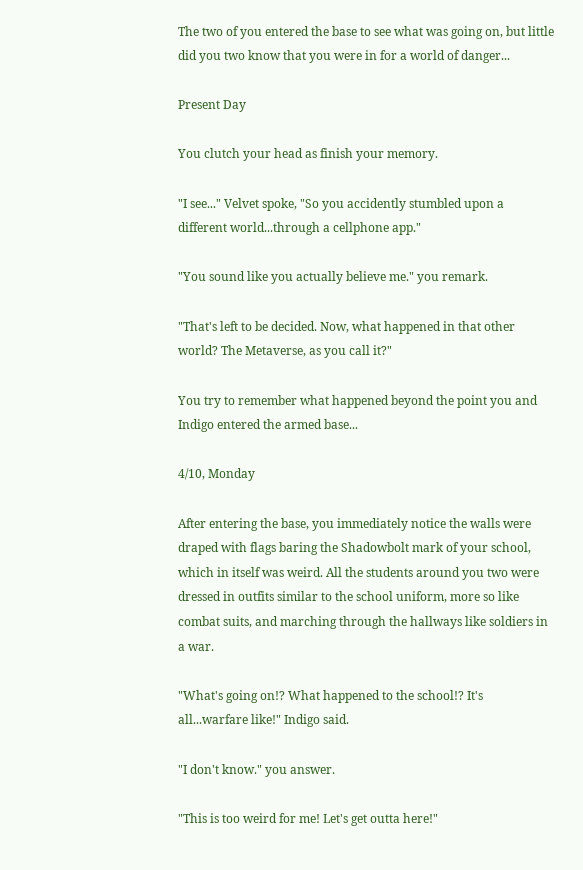The two of you entered the base to see what was going on, but little did you two know that you were in for a world of danger...

Present Day

You clutch your head as finish your memory.

"I see..." Velvet spoke, "So you accidently stumbled upon a different world...through a cellphone app."

"You sound like you actually believe me." you remark.

"That's left to be decided. Now, what happened in that other world? The Metaverse, as you call it?"

You try to remember what happened beyond the point you and Indigo entered the armed base...

4/10, Monday

After entering the base, you immediately notice the walls were draped with flags baring the Shadowbolt mark of your school, which in itself was weird. All the students around you two were dressed in outfits similar to the school uniform, more so like combat suits, and marching through the hallways like soldiers in a war.

"What's going on!? What happened to the school!? It's all...warfare like!" Indigo said.

"I don't know." you answer.

"This is too weird for me! Let's get outta here!"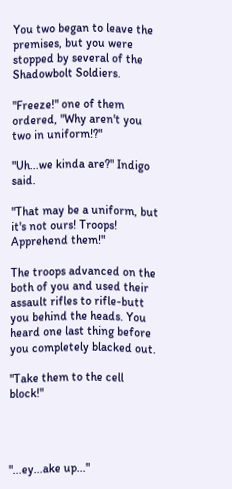You two began to leave the premises, but you were stopped by several of the Shadowbolt Soldiers.

"Freeze!" one of them ordered, "Why aren't you two in uniform!?"

"Uh...we kinda are?" Indigo said.

"That may be a uniform, but it's not ours! Troops! Apprehend them!"

The troops advanced on the both of you and used their assault rifles to rifle-butt you behind the heads. You heard one last thing before you completely blacked out.

"Take them to the cell block!"




"...ey...ake up..."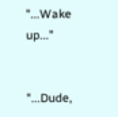"...Wake up..."


"...Dude,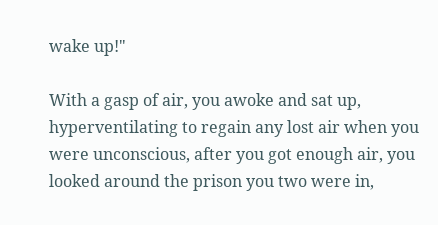wake up!"

With a gasp of air, you awoke and sat up, hyperventilating to regain any lost air when you were unconscious, after you got enough air, you looked around the prison you two were in,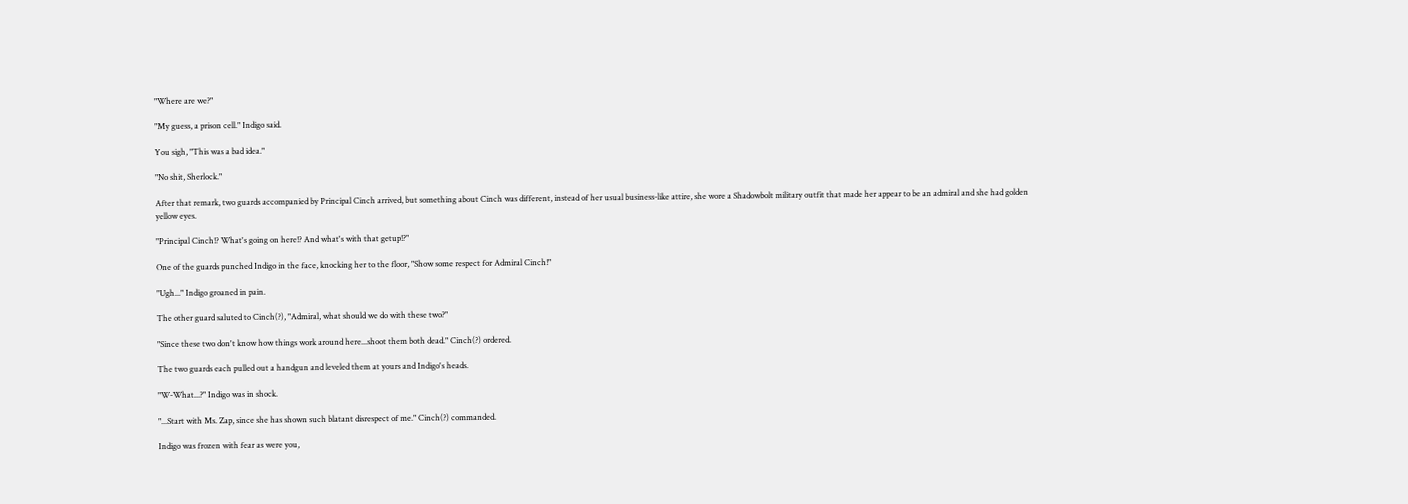"Where are we?"

"My guess, a prison cell." Indigo said.

You sigh, "This was a bad idea."

"No shit, Sherlock."

After that remark, two guards accompanied by Principal Cinch arrived, but something about Cinch was different, instead of her usual business-like attire, she wore a Shadowbolt military outfit that made her appear to be an admiral and she had golden yellow eyes.

"Principal Cinch!? What's going on here!? And what's with that getup!?"

One of the guards punched Indigo in the face, knocking her to the floor, "Show some respect for Admiral Cinch!"

"Ugh..." Indigo groaned in pain.

The other guard saluted to Cinch(?), "Admiral, what should we do with these two?"

"Since these two don't know how things work around here...shoot them both dead." Cinch(?) ordered.

The two guards each pulled out a handgun and leveled them at yours and Indigo's heads.

"W-What...?" Indigo was in shock.

"...Start with Ms. Zap, since she has shown such blatant disrespect of me." Cinch(?) commanded.

Indigo was frozen with fear as were you,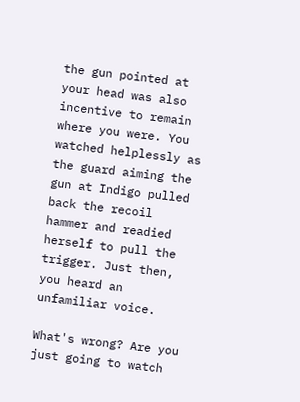the gun pointed at your head was also incentive to remain where you were. You watched helplessly as the guard aiming the gun at Indigo pulled back the recoil hammer and readied herself to pull the trigger. Just then, you heard an unfamiliar voice.

What's wrong? Are you just going to watch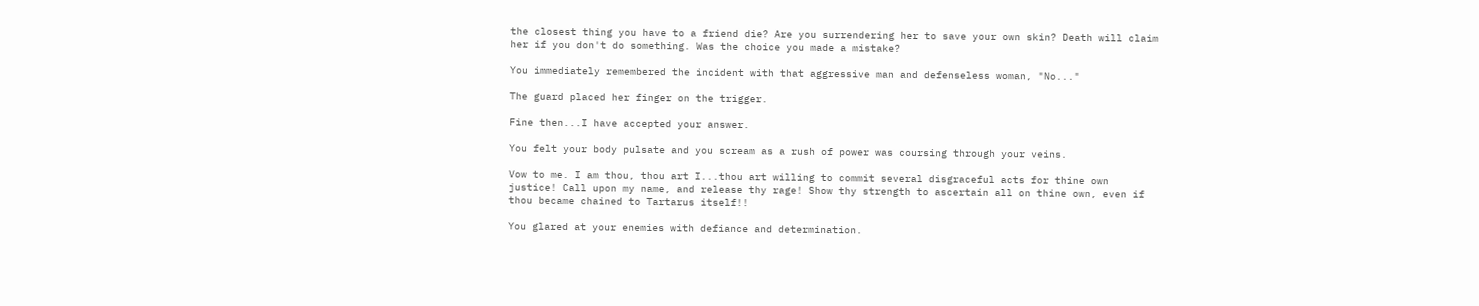the closest thing you have to a friend die? Are you surrendering her to save your own skin? Death will claim her if you don't do something. Was the choice you made a mistake?

You immediately remembered the incident with that aggressive man and defenseless woman, "No..."

The guard placed her finger on the trigger.

Fine then...I have accepted your answer.

You felt your body pulsate and you scream as a rush of power was coursing through your veins.

Vow to me. I am thou, thou art I...thou art willing to commit several disgraceful acts for thine own justice! Call upon my name, and release thy rage! Show thy strength to ascertain all on thine own, even if thou became chained to Tartarus itself!!

You glared at your enemies with defiance and determination.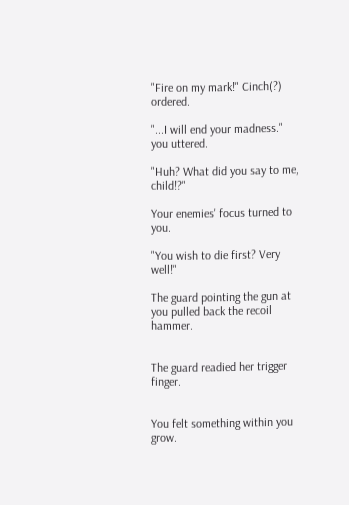"Fire on my mark!" Cinch(?) ordered.

"...I will end your madness." you uttered.

"Huh? What did you say to me, child!?"

Your enemies' focus turned to you.

"You wish to die first? Very well!"

The guard pointing the gun at you pulled back the recoil hammer.


The guard readied her trigger finger.


You felt something within you grow.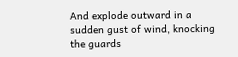And explode outward in a sudden gust of wind, knocking the guards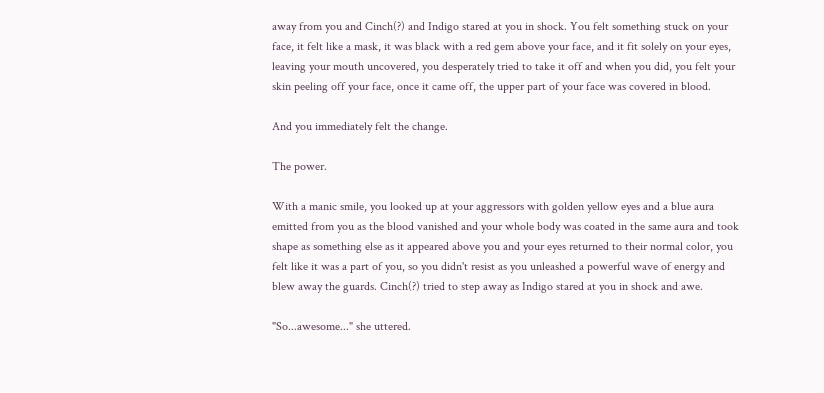away from you and Cinch(?) and Indigo stared at you in shock. You felt something stuck on your face, it felt like a mask, it was black with a red gem above your face, and it fit solely on your eyes, leaving your mouth uncovered, you desperately tried to take it off and when you did, you felt your skin peeling off your face, once it came off, the upper part of your face was covered in blood.

And you immediately felt the change.

The power.

With a manic smile, you looked up at your aggressors with golden yellow eyes and a blue aura emitted from you as the blood vanished and your whole body was coated in the same aura and took shape as something else as it appeared above you and your eyes returned to their normal color, you felt like it was a part of you, so you didn't resist as you unleashed a powerful wave of energy and blew away the guards. Cinch(?) tried to step away as Indigo stared at you in shock and awe.

"So...awesome..." she uttered.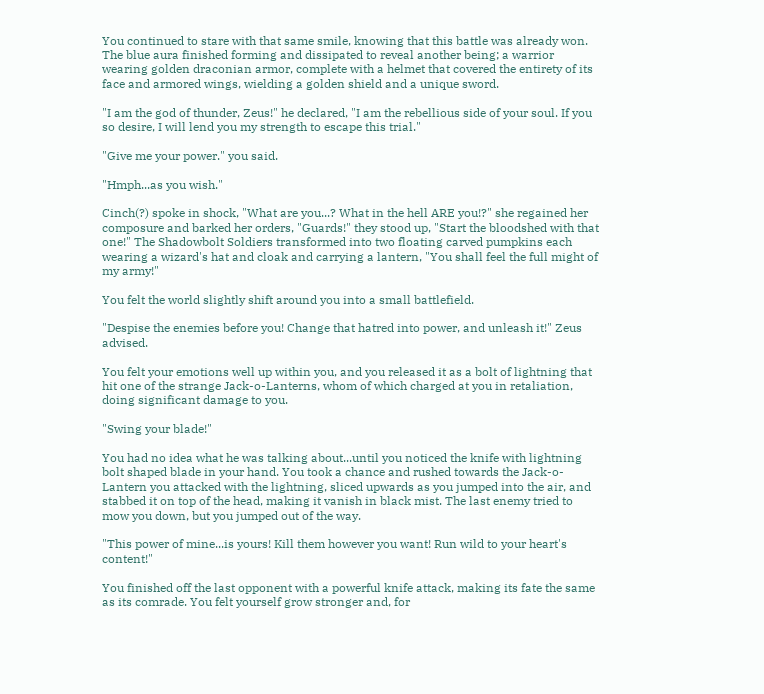You continued to stare with that same smile, knowing that this battle was already won. The blue aura finished forming and dissipated to reveal another being; a warrior wearing golden draconian armor, complete with a helmet that covered the entirety of its face and armored wings, wielding a golden shield and a unique sword.

"I am the god of thunder, Zeus!" he declared, "I am the rebellious side of your soul. If you so desire, I will lend you my strength to escape this trial."

"Give me your power." you said.

"Hmph...as you wish."

Cinch(?) spoke in shock, "What are you...? What in the hell ARE you!?" she regained her composure and barked her orders, "Guards!" they stood up, "Start the bloodshed with that one!" The Shadowbolt Soldiers transformed into two floating carved pumpkins each wearing a wizard's hat and cloak and carrying a lantern, "You shall feel the full might of my army!"

You felt the world slightly shift around you into a small battlefield.

"Despise the enemies before you! Change that hatred into power, and unleash it!" Zeus advised.

You felt your emotions well up within you, and you released it as a bolt of lightning that hit one of the strange Jack-o-Lanterns, whom of which charged at you in retaliation, doing significant damage to you.

"Swing your blade!"

You had no idea what he was talking about...until you noticed the knife with lightning bolt shaped blade in your hand. You took a chance and rushed towards the Jack-o-Lantern you attacked with the lightning, sliced upwards as you jumped into the air, and stabbed it on top of the head, making it vanish in black mist. The last enemy tried to mow you down, but you jumped out of the way.

"This power of mine...is yours! Kill them however you want! Run wild to your heart's content!"

You finished off the last opponent with a powerful knife attack, making its fate the same as its comrade. You felt yourself grow stronger and, for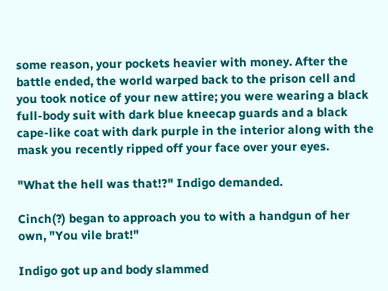some reason, your pockets heavier with money. After the battle ended, the world warped back to the prison cell and you took notice of your new attire; you were wearing a black full-body suit with dark blue kneecap guards and a black cape-like coat with dark purple in the interior along with the mask you recently ripped off your face over your eyes.

"What the hell was that!?" Indigo demanded.

Cinch(?) began to approach you to with a handgun of her own, "You vile brat!"

Indigo got up and body slammed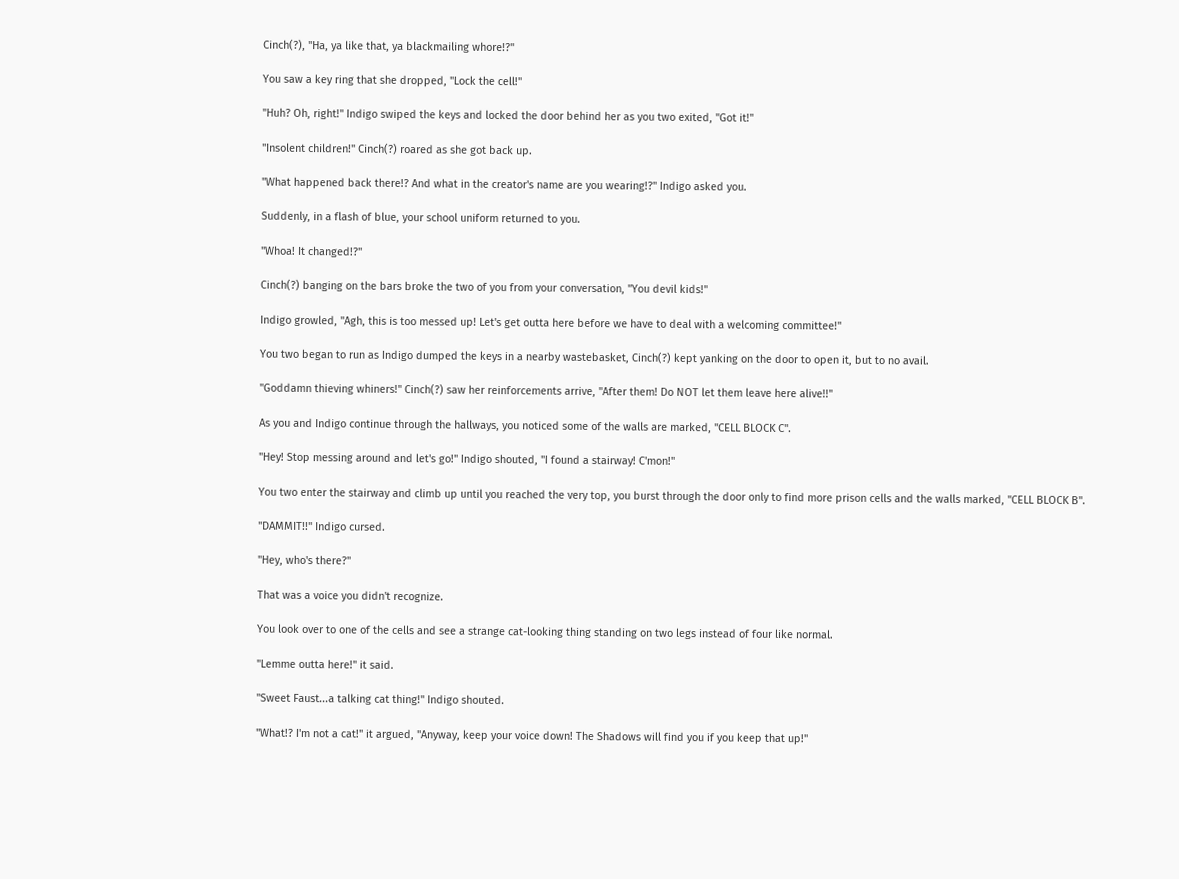Cinch(?), "Ha, ya like that, ya blackmailing whore!?"

You saw a key ring that she dropped, "Lock the cell!"

"Huh? Oh, right!" Indigo swiped the keys and locked the door behind her as you two exited, "Got it!"

"Insolent children!" Cinch(?) roared as she got back up.

"What happened back there!? And what in the creator's name are you wearing!?" Indigo asked you.

Suddenly, in a flash of blue, your school uniform returned to you.

"Whoa! It changed!?"

Cinch(?) banging on the bars broke the two of you from your conversation, "You devil kids!"

Indigo growled, "Agh, this is too messed up! Let's get outta here before we have to deal with a welcoming committee!"

You two began to run as Indigo dumped the keys in a nearby wastebasket, Cinch(?) kept yanking on the door to open it, but to no avail.

"Goddamn thieving whiners!" Cinch(?) saw her reinforcements arrive, "After them! Do NOT let them leave here alive!!"

As you and Indigo continue through the hallways, you noticed some of the walls are marked, "CELL BLOCK C".

"Hey! Stop messing around and let's go!" Indigo shouted, "I found a stairway! C'mon!"

You two enter the stairway and climb up until you reached the very top, you burst through the door only to find more prison cells and the walls marked, "CELL BLOCK B".

"DAMMIT!!" Indigo cursed.

"Hey, who's there?"

That was a voice you didn't recognize.

You look over to one of the cells and see a strange cat-looking thing standing on two legs instead of four like normal.

"Lemme outta here!" it said.

"Sweet Faust...a talking cat thing!" Indigo shouted.

"What!? I'm not a cat!" it argued, "Anyway, keep your voice down! The Shadows will find you if you keep that up!"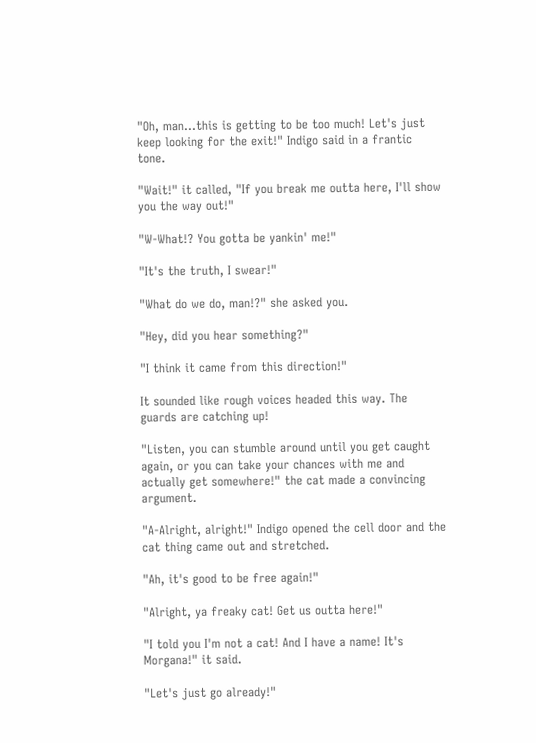"Oh, man...this is getting to be too much! Let's just keep looking for the exit!" Indigo said in a frantic tone.

"Wait!" it called, "If you break me outta here, I'll show you the way out!"

"W-What!? You gotta be yankin' me!"

"It's the truth, I swear!"

"What do we do, man!?" she asked you.

"Hey, did you hear something?"

"I think it came from this direction!"

It sounded like rough voices headed this way. The guards are catching up!

"Listen, you can stumble around until you get caught again, or you can take your chances with me and actually get somewhere!" the cat made a convincing argument.

"A-Alright, alright!" Indigo opened the cell door and the cat thing came out and stretched.

"Ah, it's good to be free again!"

"Alright, ya freaky cat! Get us outta here!"

"I told you I'm not a cat! And I have a name! It's Morgana!" it said.

"Let's just go already!"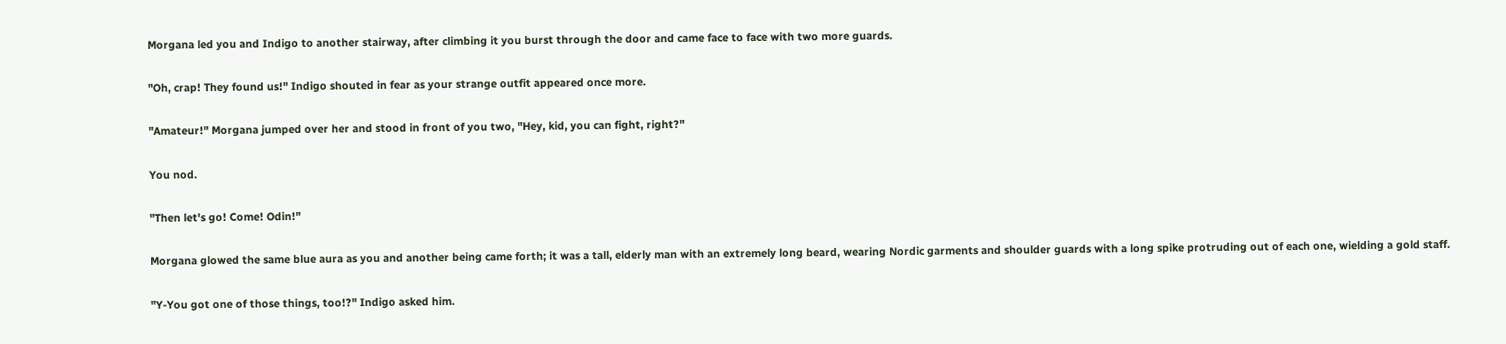Morgana led you and Indigo to another stairway, after climbing it you burst through the door and came face to face with two more guards.

"Oh, crap! They found us!" Indigo shouted in fear as your strange outfit appeared once more.

"Amateur!" Morgana jumped over her and stood in front of you two, "Hey, kid, you can fight, right?"

You nod.

"Then let's go! Come! Odin!"

Morgana glowed the same blue aura as you and another being came forth; it was a tall, elderly man with an extremely long beard, wearing Nordic garments and shoulder guards with a long spike protruding out of each one, wielding a gold staff.

"Y-You got one of those things, too!?" Indigo asked him.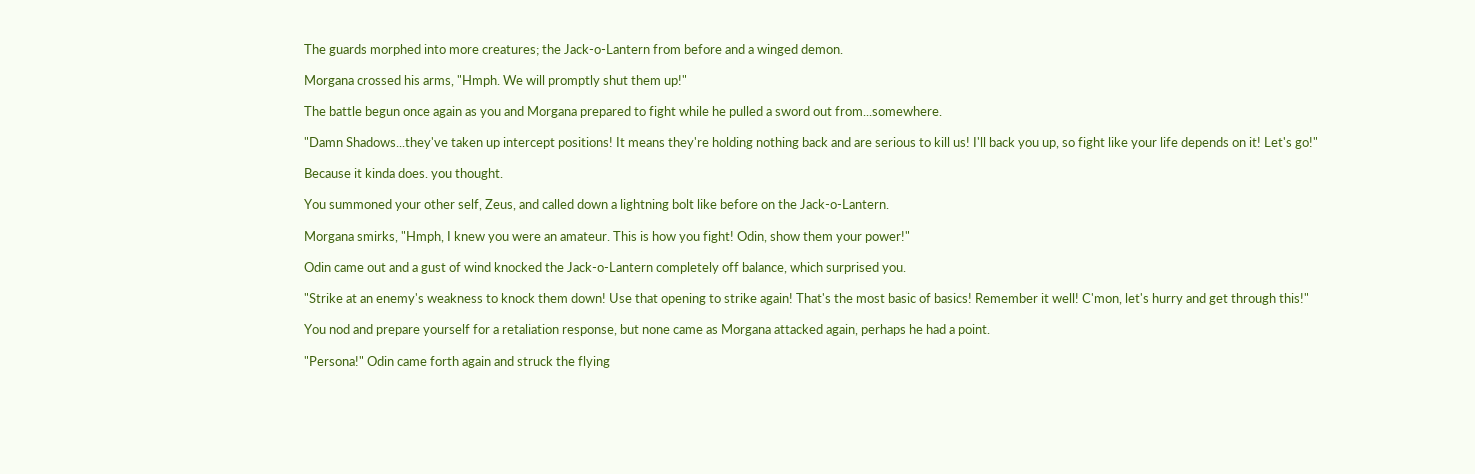The guards morphed into more creatures; the Jack-o-Lantern from before and a winged demon.

Morgana crossed his arms, "Hmph. We will promptly shut them up!"

The battle begun once again as you and Morgana prepared to fight while he pulled a sword out from...somewhere.

"Damn Shadows...they've taken up intercept positions! It means they're holding nothing back and are serious to kill us! I'll back you up, so fight like your life depends on it! Let's go!"

Because it kinda does. you thought.

You summoned your other self, Zeus, and called down a lightning bolt like before on the Jack-o-Lantern.

Morgana smirks, "Hmph, I knew you were an amateur. This is how you fight! Odin, show them your power!"

Odin came out and a gust of wind knocked the Jack-o-Lantern completely off balance, which surprised you.

"Strike at an enemy's weakness to knock them down! Use that opening to strike again! That's the most basic of basics! Remember it well! C'mon, let's hurry and get through this!"

You nod and prepare yourself for a retaliation response, but none came as Morgana attacked again, perhaps he had a point.

"Persona!" Odin came forth again and struck the flying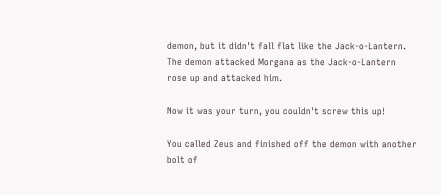demon, but it didn't fall flat like the Jack-o-Lantern. The demon attacked Morgana as the Jack-o-Lantern rose up and attacked him.

Now it was your turn, you couldn't screw this up!

You called Zeus and finished off the demon with another bolt of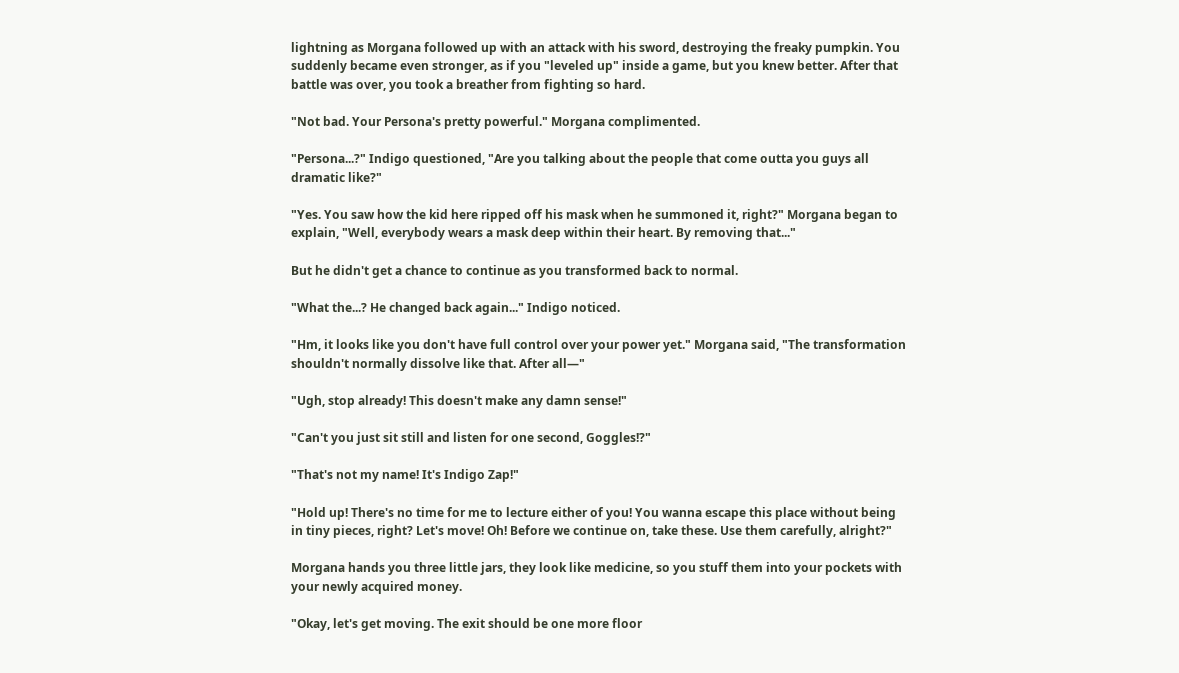lightning as Morgana followed up with an attack with his sword, destroying the freaky pumpkin. You suddenly became even stronger, as if you "leveled up" inside a game, but you knew better. After that battle was over, you took a breather from fighting so hard.

"Not bad. Your Persona's pretty powerful." Morgana complimented.

"Persona...?" Indigo questioned, "Are you talking about the people that come outta you guys all dramatic like?"

"Yes. You saw how the kid here ripped off his mask when he summoned it, right?" Morgana began to explain, "Well, everybody wears a mask deep within their heart. By removing that..."

But he didn't get a chance to continue as you transformed back to normal.

"What the...? He changed back again..." Indigo noticed.

"Hm, it looks like you don't have full control over your power yet." Morgana said, "The transformation shouldn't normally dissolve like that. After all—"

"Ugh, stop already! This doesn't make any damn sense!"

"Can't you just sit still and listen for one second, Goggles!?"

"That's not my name! It's Indigo Zap!"

"Hold up! There's no time for me to lecture either of you! You wanna escape this place without being in tiny pieces, right? Let's move! Oh! Before we continue on, take these. Use them carefully, alright?"

Morgana hands you three little jars, they look like medicine, so you stuff them into your pockets with your newly acquired money.

"Okay, let's get moving. The exit should be one more floor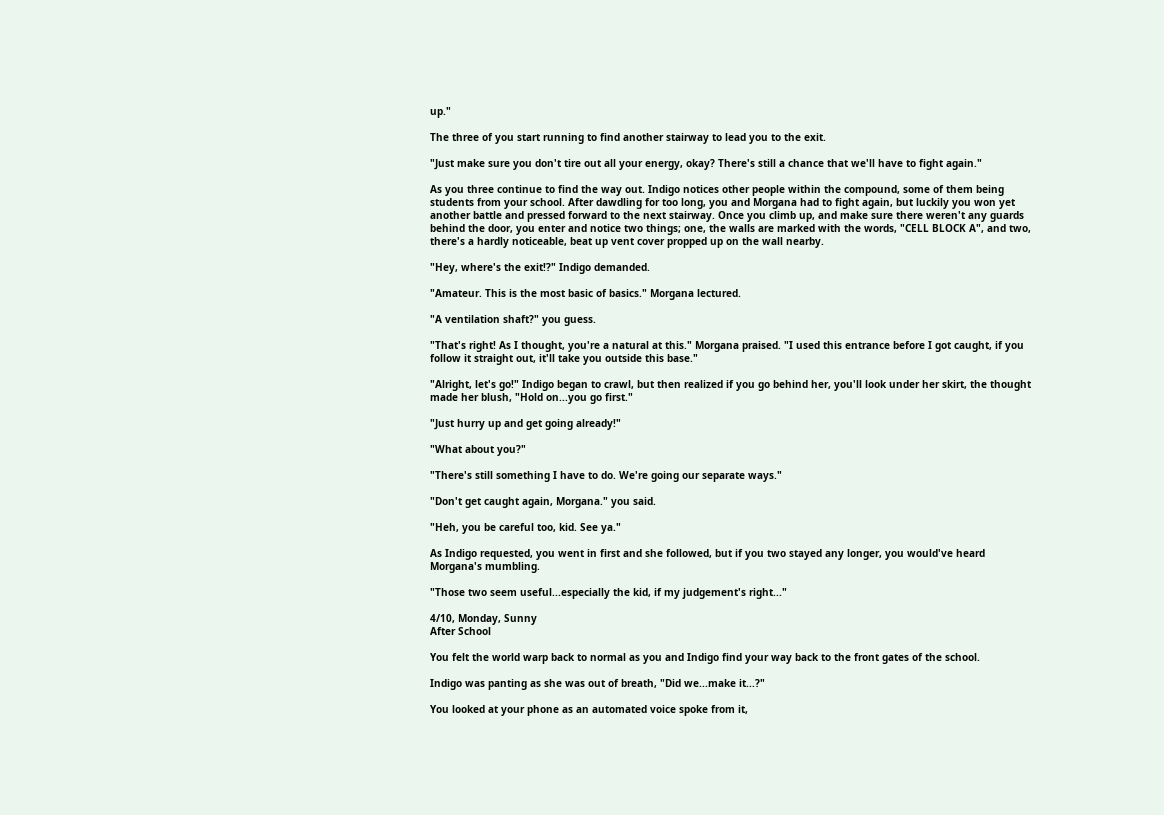up."

The three of you start running to find another stairway to lead you to the exit.

"Just make sure you don't tire out all your energy, okay? There's still a chance that we'll have to fight again."

As you three continue to find the way out. Indigo notices other people within the compound, some of them being students from your school. After dawdling for too long, you and Morgana had to fight again, but luckily you won yet another battle and pressed forward to the next stairway. Once you climb up, and make sure there weren't any guards behind the door, you enter and notice two things; one, the walls are marked with the words, "CELL BLOCK A", and two, there's a hardly noticeable, beat up vent cover propped up on the wall nearby.

"Hey, where's the exit!?" Indigo demanded.

"Amateur. This is the most basic of basics." Morgana lectured.

"A ventilation shaft?" you guess.

"That's right! As I thought, you're a natural at this." Morgana praised. "I used this entrance before I got caught, if you follow it straight out, it'll take you outside this base."

"Alright, let's go!" Indigo began to crawl, but then realized if you go behind her, you'll look under her skirt, the thought made her blush, "Hold on...you go first."

"Just hurry up and get going already!"

"What about you?"

"There's still something I have to do. We're going our separate ways."

"Don't get caught again, Morgana." you said.

"Heh, you be careful too, kid. See ya."

As Indigo requested, you went in first and she followed, but if you two stayed any longer, you would've heard Morgana's mumbling.

"Those two seem useful...especially the kid, if my judgement's right..."

4/10, Monday, Sunny
After School

You felt the world warp back to normal as you and Indigo find your way back to the front gates of the school.

Indigo was panting as she was out of breath, "Did we...make it...?"

You looked at your phone as an automated voice spoke from it,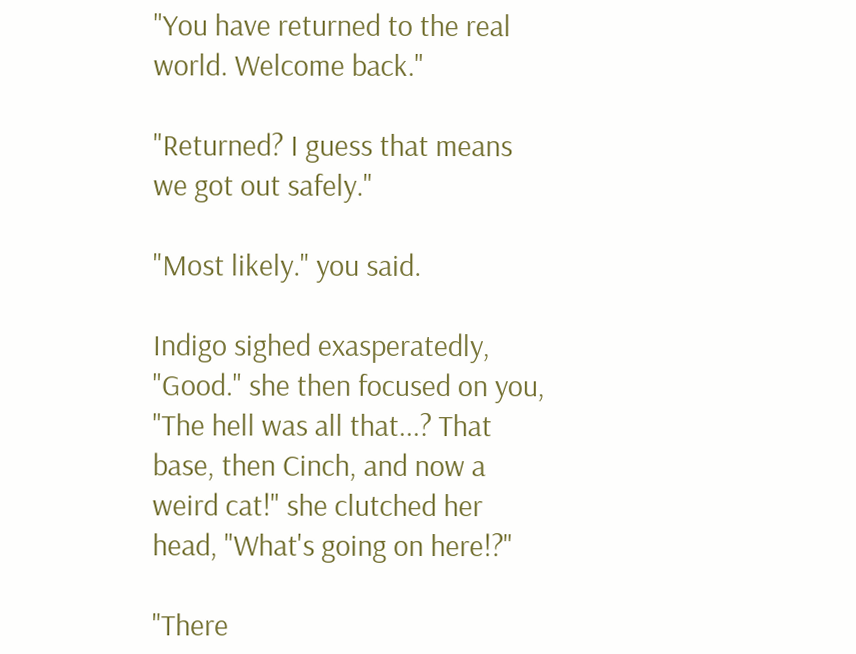"You have returned to the real world. Welcome back."

"Returned? I guess that means we got out safely."

"Most likely." you said.

Indigo sighed exasperatedly, "Good." she then focused on you, "The hell was all that...? That base, then Cinch, and now a weird cat!" she clutched her head, "What's going on here!?"

"There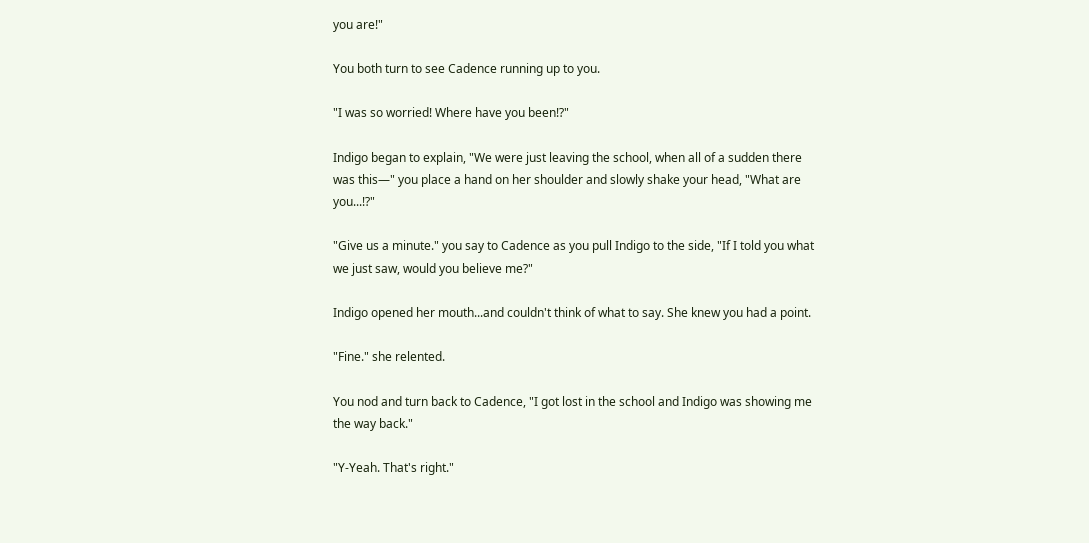you are!"

You both turn to see Cadence running up to you.

"I was so worried! Where have you been!?"

Indigo began to explain, "We were just leaving the school, when all of a sudden there was this—" you place a hand on her shoulder and slowly shake your head, "What are you...!?"

"Give us a minute." you say to Cadence as you pull Indigo to the side, "If I told you what we just saw, would you believe me?"

Indigo opened her mouth...and couldn't think of what to say. She knew you had a point.

"Fine." she relented.

You nod and turn back to Cadence, "I got lost in the school and Indigo was showing me the way back."

"Y-Yeah. That's right."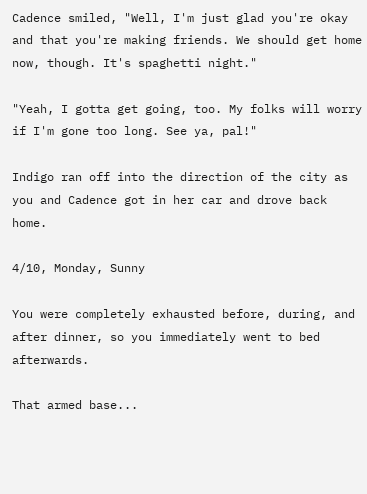Cadence smiled, "Well, I'm just glad you're okay and that you're making friends. We should get home now, though. It's spaghetti night."

"Yeah, I gotta get going, too. My folks will worry if I'm gone too long. See ya, pal!"

Indigo ran off into the direction of the city as you and Cadence got in her car and drove back home.

4/10, Monday, Sunny

You were completely exhausted before, during, and after dinner, so you immediately went to bed afterwards.

That armed base...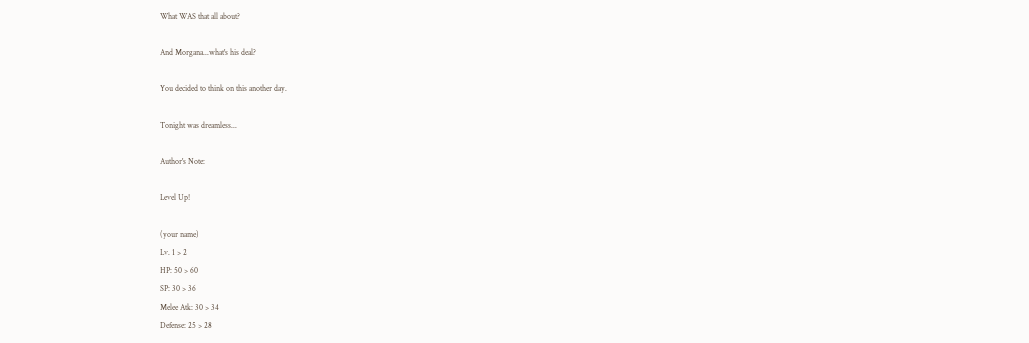What WAS that all about?

And Morgana...what's his deal?

You decided to think on this another day.

Tonight was dreamless...

Author's Note:

Level Up!

(your name)
Lv. 1 > 2
HP: 50 > 60
SP: 30 > 36
Melee Atk: 30 > 34
Defense: 25 > 28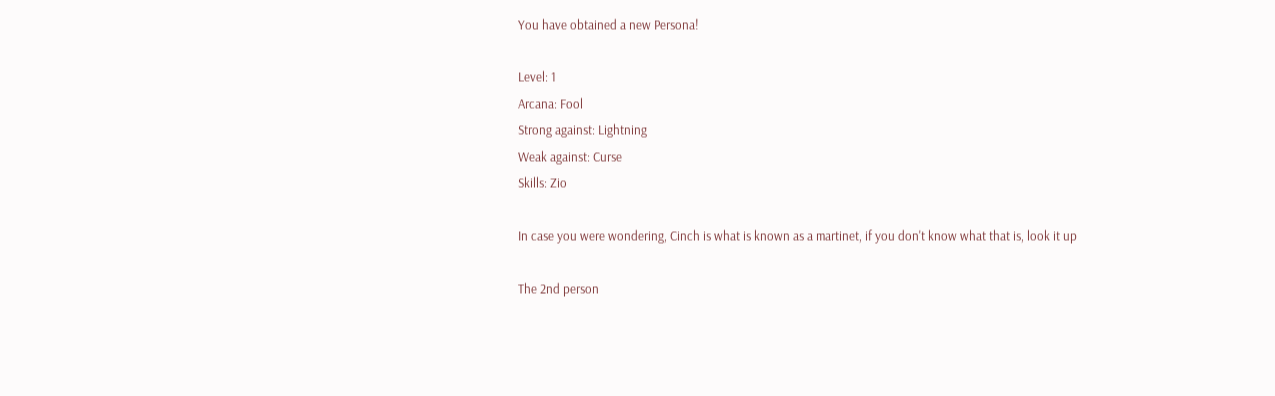You have obtained a new Persona!

Level: 1
Arcana: Fool
Strong against: Lightning
Weak against: Curse
Skills: Zio

In case you were wondering, Cinch is what is known as a martinet, if you don't know what that is, look it up

The 2nd person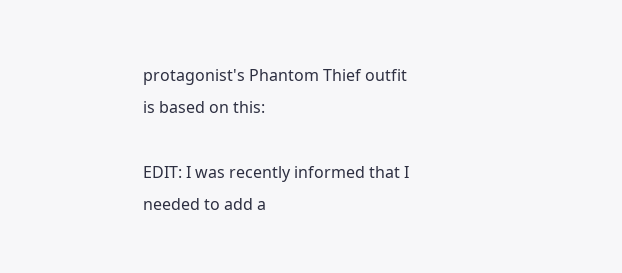protagonist's Phantom Thief outfit is based on this:

EDIT: I was recently informed that I needed to add a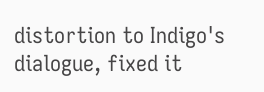distortion to Indigo's dialogue, fixed it